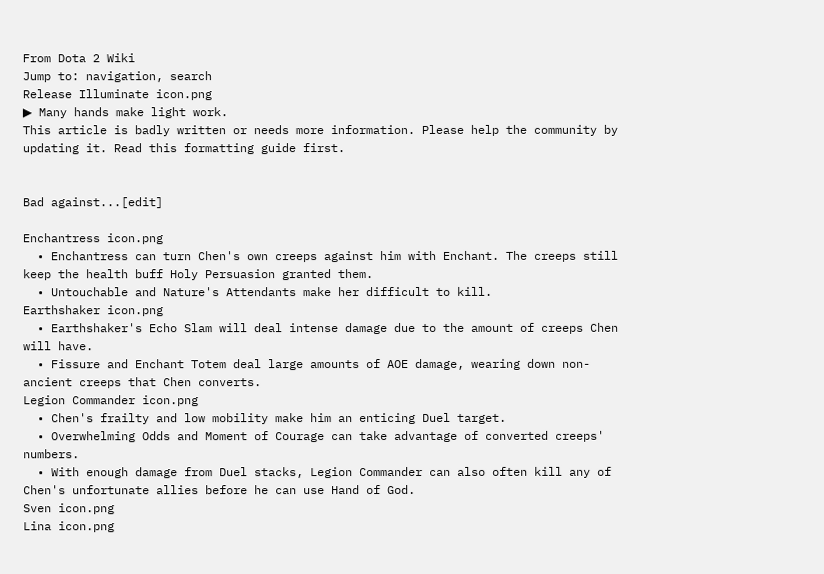From Dota 2 Wiki
Jump to: navigation, search
Release Illuminate icon.png
▶ Many hands make light work.
This article is badly written or needs more information. Please help the community by updating it. Read this formatting guide first.


Bad against...[edit]

Enchantress icon.png
  • Enchantress can turn Chen's own creeps against him with Enchant. The creeps still keep the health buff Holy Persuasion granted them.
  • Untouchable and Nature's Attendants make her difficult to kill.
Earthshaker icon.png
  • Earthshaker's Echo Slam will deal intense damage due to the amount of creeps Chen will have.
  • Fissure and Enchant Totem deal large amounts of AOE damage, wearing down non-ancient creeps that Chen converts.
Legion Commander icon.png
  • Chen's frailty and low mobility make him an enticing Duel target.
  • Overwhelming Odds and Moment of Courage can take advantage of converted creeps' numbers.
  • With enough damage from Duel stacks, Legion Commander can also often kill any of Chen's unfortunate allies before he can use Hand of God.
Sven icon.png
Lina icon.png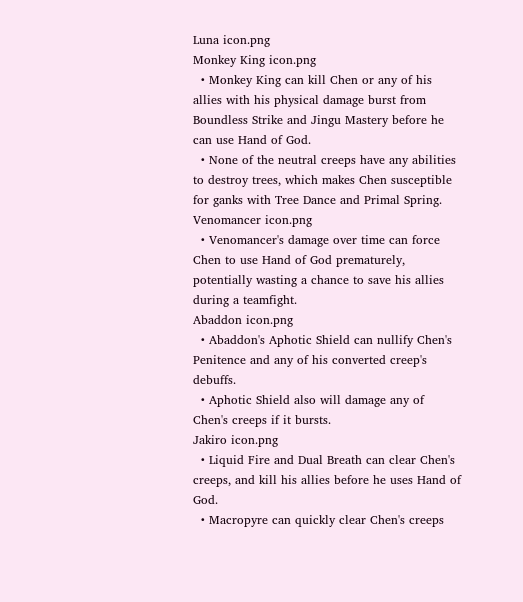Luna icon.png
Monkey King icon.png
  • Monkey King can kill Chen or any of his allies with his physical damage burst from Boundless Strike and Jingu Mastery before he can use Hand of God.
  • None of the neutral creeps have any abilities to destroy trees, which makes Chen susceptible for ganks with Tree Dance and Primal Spring.
Venomancer icon.png
  • Venomancer's damage over time can force Chen to use Hand of God prematurely, potentially wasting a chance to save his allies during a teamfight.
Abaddon icon.png
  • Abaddon's Aphotic Shield can nullify Chen's Penitence and any of his converted creep's debuffs.
  • Aphotic Shield also will damage any of Chen's creeps if it bursts.
Jakiro icon.png
  • Liquid Fire and Dual Breath can clear Chen's creeps, and kill his allies before he uses Hand of God.
  • Macropyre can quickly clear Chen's creeps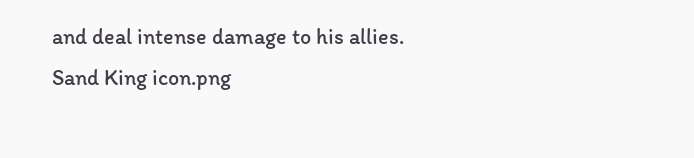and deal intense damage to his allies.
Sand King icon.png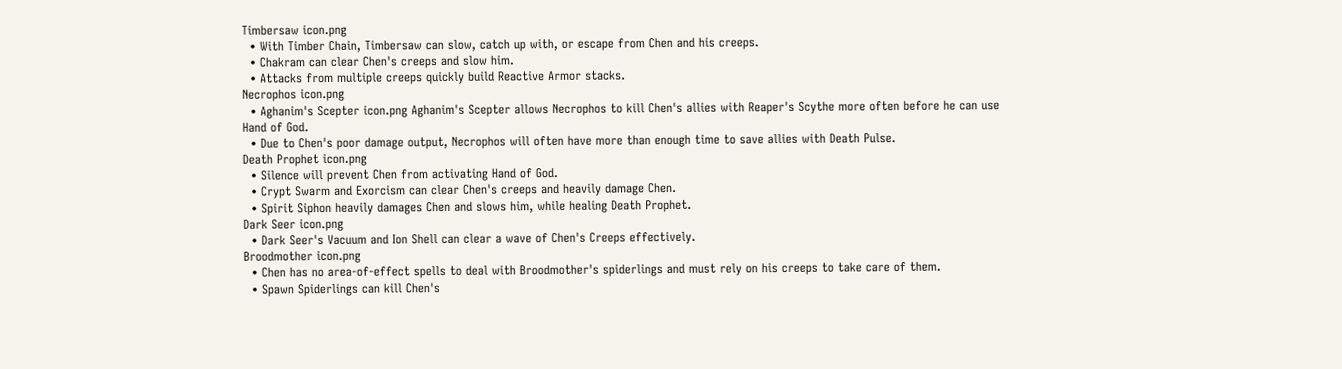Timbersaw icon.png
  • With Timber Chain, Timbersaw can slow, catch up with, or escape from Chen and his creeps.
  • Chakram can clear Chen's creeps and slow him.
  • Attacks from multiple creeps quickly build Reactive Armor stacks.
Necrophos icon.png
  • Aghanim's Scepter icon.png Aghanim's Scepter allows Necrophos to kill Chen's allies with Reaper's Scythe more often before he can use Hand of God.
  • Due to Chen's poor damage output, Necrophos will often have more than enough time to save allies with Death Pulse.
Death Prophet icon.png
  • Silence will prevent Chen from activating Hand of God.
  • Crypt Swarm and Exorcism can clear Chen's creeps and heavily damage Chen.
  • Spirit Siphon heavily damages Chen and slows him, while healing Death Prophet.
Dark Seer icon.png
  • Dark Seer's Vacuum and Ion Shell can clear a wave of Chen's Creeps effectively.
Broodmother icon.png
  • Chen has no area-of-effect spells to deal with Broodmother's spiderlings and must rely on his creeps to take care of them.
  • Spawn Spiderlings can kill Chen's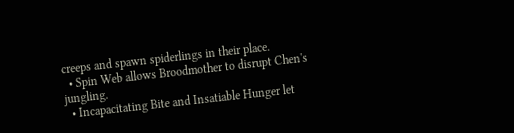creeps and spawn spiderlings in their place.
  • Spin Web allows Broodmother to disrupt Chen's jungling.
  • Incapacitating Bite and Insatiable Hunger let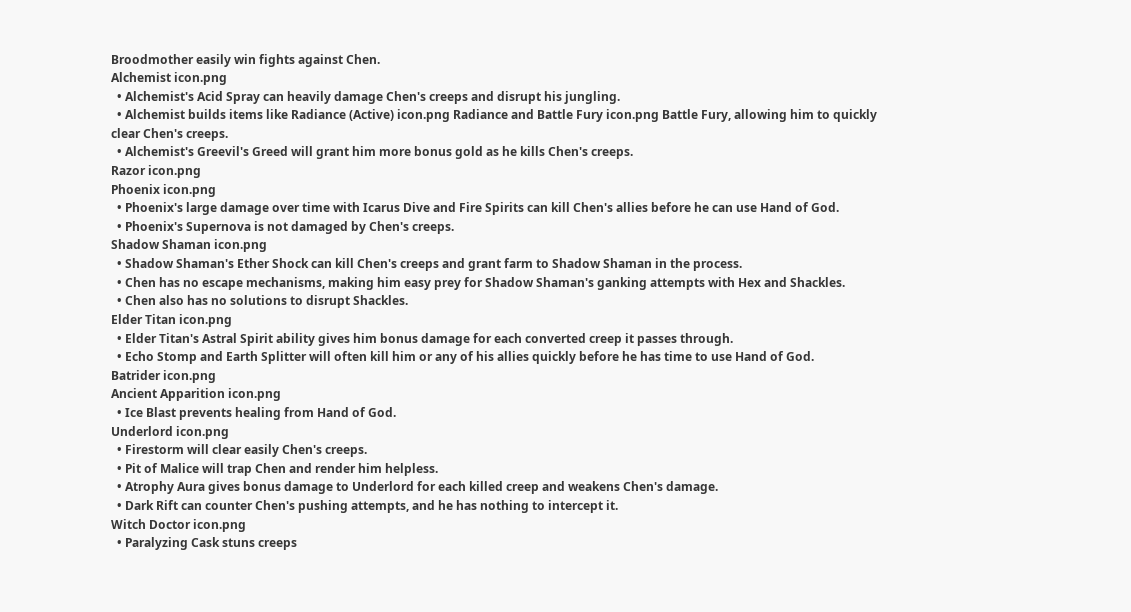Broodmother easily win fights against Chen.
Alchemist icon.png
  • Alchemist's Acid Spray can heavily damage Chen's creeps and disrupt his jungling.
  • Alchemist builds items like Radiance (Active) icon.png Radiance and Battle Fury icon.png Battle Fury, allowing him to quickly clear Chen's creeps.
  • Alchemist's Greevil's Greed will grant him more bonus gold as he kills Chen's creeps.
Razor icon.png
Phoenix icon.png
  • Phoenix's large damage over time with Icarus Dive and Fire Spirits can kill Chen's allies before he can use Hand of God.
  • Phoenix's Supernova is not damaged by Chen's creeps.
Shadow Shaman icon.png
  • Shadow Shaman's Ether Shock can kill Chen's creeps and grant farm to Shadow Shaman in the process.
  • Chen has no escape mechanisms, making him easy prey for Shadow Shaman's ganking attempts with Hex and Shackles.
  • Chen also has no solutions to disrupt Shackles.
Elder Titan icon.png
  • Elder Titan's Astral Spirit ability gives him bonus damage for each converted creep it passes through.
  • Echo Stomp and Earth Splitter will often kill him or any of his allies quickly before he has time to use Hand of God.
Batrider icon.png
Ancient Apparition icon.png
  • Ice Blast prevents healing from Hand of God.
Underlord icon.png
  • Firestorm will clear easily Chen's creeps.
  • Pit of Malice will trap Chen and render him helpless.
  • Atrophy Aura gives bonus damage to Underlord for each killed creep and weakens Chen's damage.
  • Dark Rift can counter Chen's pushing attempts, and he has nothing to intercept it.
Witch Doctor icon.png
  • Paralyzing Cask stuns creeps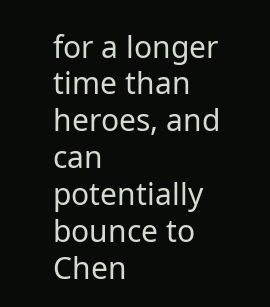for a longer time than heroes, and can potentially bounce to Chen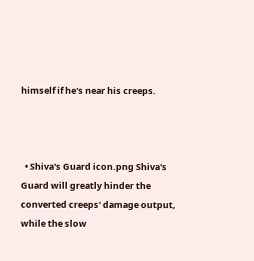himself if he's near his creeps.



  • Shiva's Guard icon.png Shiva's Guard will greatly hinder the converted creeps' damage output, while the slow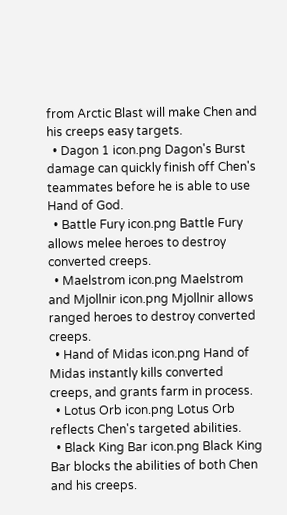from Arctic Blast will make Chen and his creeps easy targets.
  • Dagon 1 icon.png Dagon's Burst damage can quickly finish off Chen's teammates before he is able to use Hand of God.
  • Battle Fury icon.png Battle Fury allows melee heroes to destroy converted creeps.
  • Maelstrom icon.png Maelstrom and Mjollnir icon.png Mjollnir allows ranged heroes to destroy converted creeps.
  • Hand of Midas icon.png Hand of Midas instantly kills converted creeps, and grants farm in process.
  • Lotus Orb icon.png Lotus Orb reflects Chen's targeted abilities.
  • Black King Bar icon.png Black King Bar blocks the abilities of both Chen and his creeps.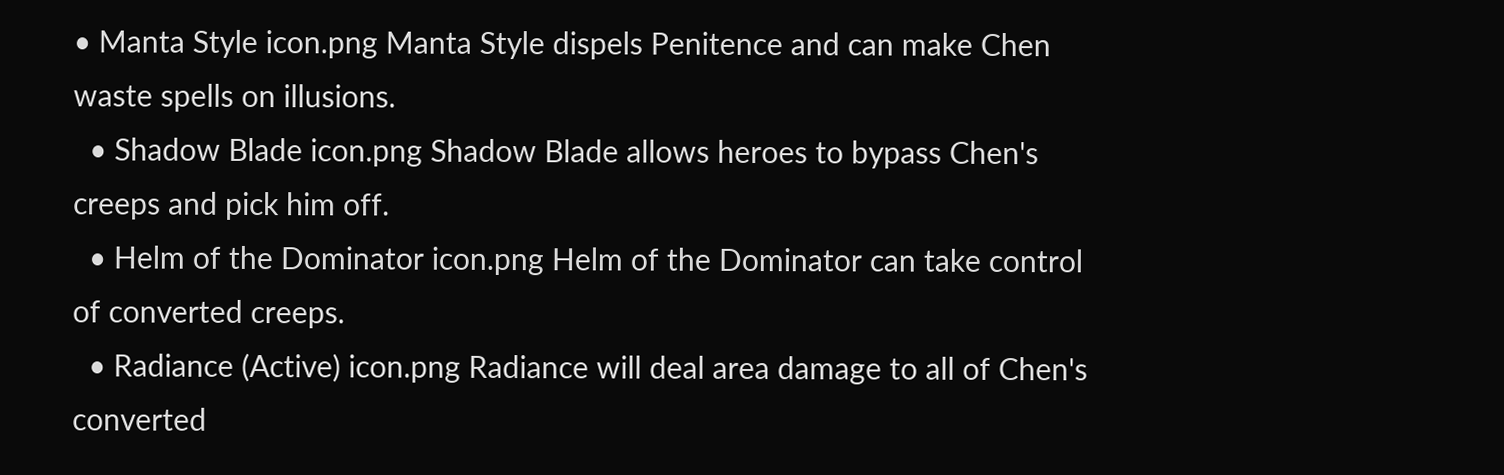• Manta Style icon.png Manta Style dispels Penitence and can make Chen waste spells on illusions.
  • Shadow Blade icon.png Shadow Blade allows heroes to bypass Chen's creeps and pick him off.
  • Helm of the Dominator icon.png Helm of the Dominator can take control of converted creeps.
  • Radiance (Active) icon.png Radiance will deal area damage to all of Chen's converted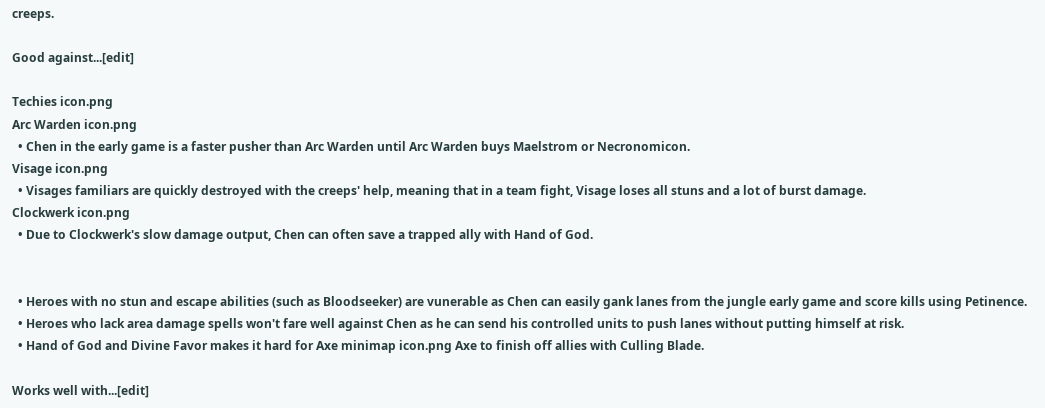creeps.

Good against...[edit]

Techies icon.png
Arc Warden icon.png
  • Chen in the early game is a faster pusher than Arc Warden until Arc Warden buys Maelstrom or Necronomicon.
Visage icon.png
  • Visages familiars are quickly destroyed with the creeps' help, meaning that in a team fight, Visage loses all stuns and a lot of burst damage.
Clockwerk icon.png
  • Due to Clockwerk's slow damage output, Chen can often save a trapped ally with Hand of God.


  • Heroes with no stun and escape abilities (such as Bloodseeker) are vunerable as Chen can easily gank lanes from the jungle early game and score kills using Petinence.
  • Heroes who lack area damage spells won't fare well against Chen as he can send his controlled units to push lanes without putting himself at risk.
  • Hand of God and Divine Favor makes it hard for Axe minimap icon.png Axe to finish off allies with Culling Blade.

Works well with...[edit]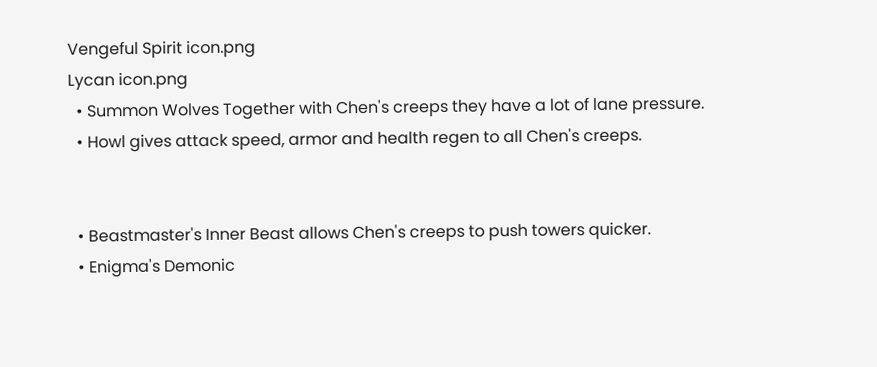Vengeful Spirit icon.png
Lycan icon.png
  • Summon Wolves Together with Chen's creeps they have a lot of lane pressure.
  • Howl gives attack speed, armor and health regen to all Chen's creeps.


  • Beastmaster's Inner Beast allows Chen's creeps to push towers quicker.
  • Enigma's Demonic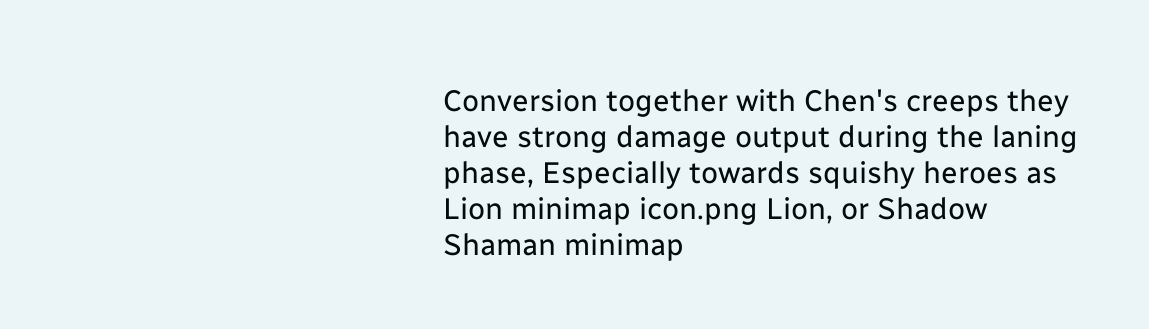Conversion together with Chen's creeps they have strong damage output during the laning phase, Especially towards squishy heroes as Lion minimap icon.png Lion, or Shadow Shaman minimap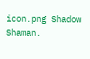icon.png Shadow Shaman.